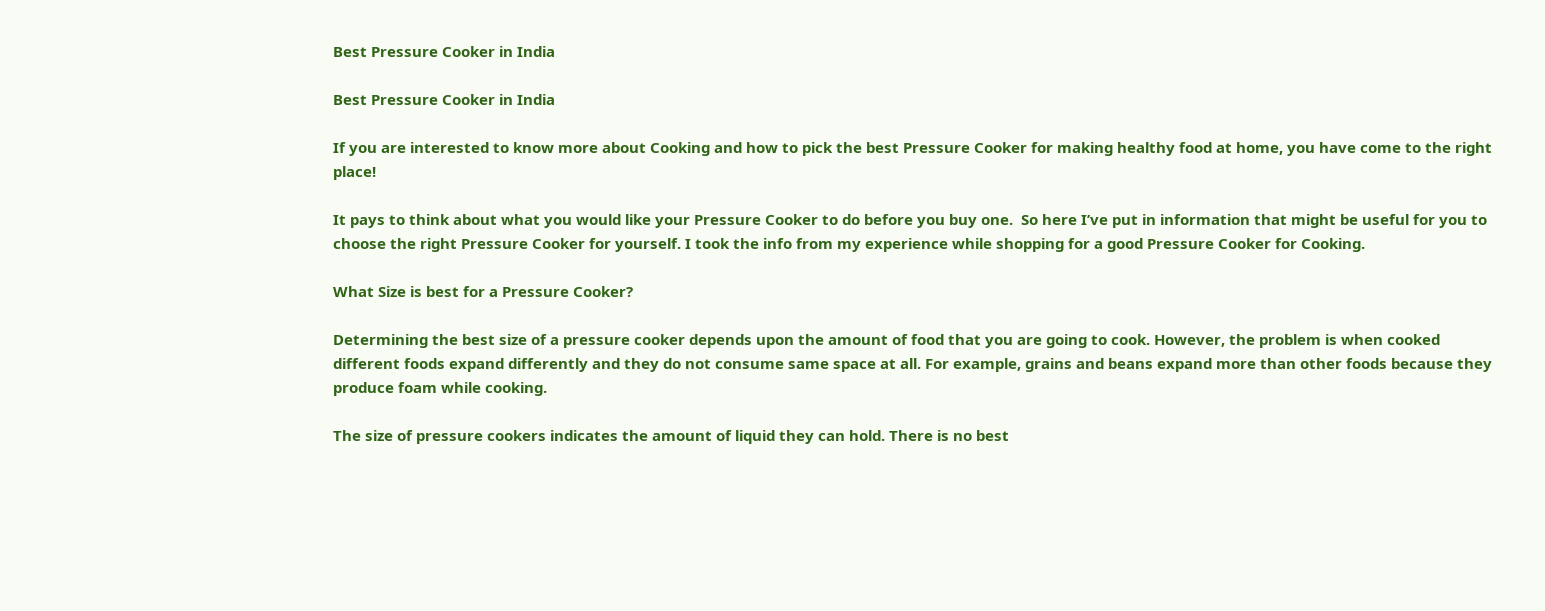Best Pressure Cooker in India

Best Pressure Cooker in India

If you are interested to know more about Cooking and how to pick the best Pressure Cooker for making healthy food at home, you have come to the right place!

It pays to think about what you would like your Pressure Cooker to do before you buy one.  So here I’ve put in information that might be useful for you to choose the right Pressure Cooker for yourself. I took the info from my experience while shopping for a good Pressure Cooker for Cooking.

What Size is best for a Pressure Cooker?

Determining the best size of a pressure cooker depends upon the amount of food that you are going to cook. However, the problem is when cooked different foods expand differently and they do not consume same space at all. For example, grains and beans expand more than other foods because they produce foam while cooking.

The size of pressure cookers indicates the amount of liquid they can hold. There is no best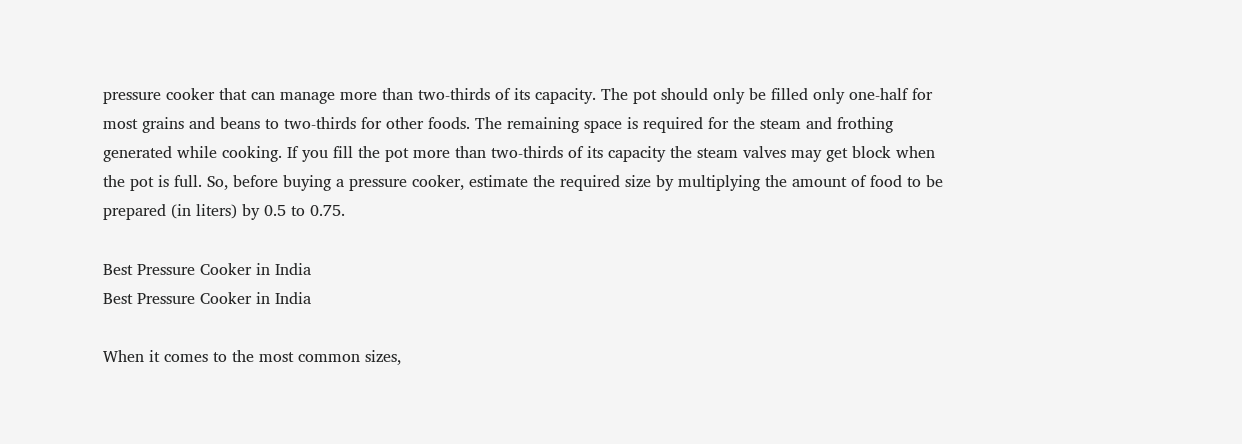pressure cooker that can manage more than two-thirds of its capacity. The pot should only be filled only one-half for most grains and beans to two-thirds for other foods. The remaining space is required for the steam and frothing generated while cooking. If you fill the pot more than two-thirds of its capacity the steam valves may get block when the pot is full. So, before buying a pressure cooker, estimate the required size by multiplying the amount of food to be prepared (in liters) by 0.5 to 0.75.

Best Pressure Cooker in India
Best Pressure Cooker in India

When it comes to the most common sizes,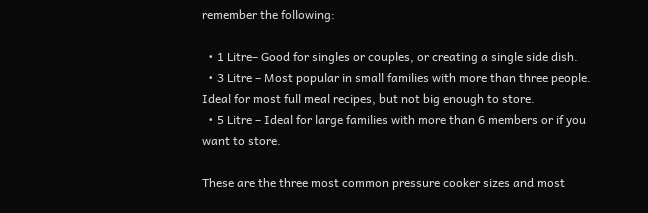remember the following:

  • 1 Litre– Good for singles or couples, or creating a single side dish.
  • 3 Litre – Most popular in small families with more than three people. Ideal for most full meal recipes, but not big enough to store.
  • 5 Litre – Ideal for large families with more than 6 members or if you want to store.

These are the three most common pressure cooker sizes and most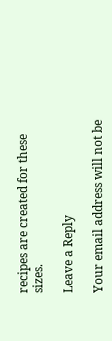recipes are created for these sizes.

Leave a Reply

Your email address will not be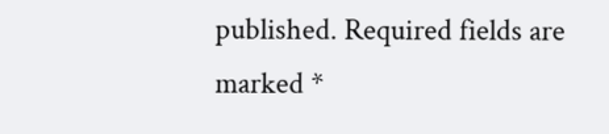published. Required fields are marked *